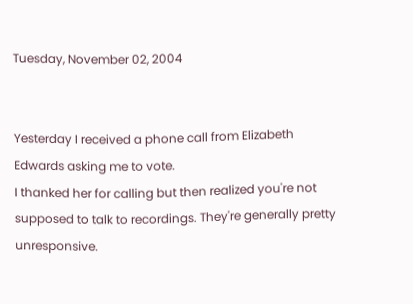Tuesday, November 02, 2004


Yesterday I received a phone call from Elizabeth Edwards asking me to vote.
I thanked her for calling but then realized you're not supposed to talk to recordings. They're generally pretty unresponsive.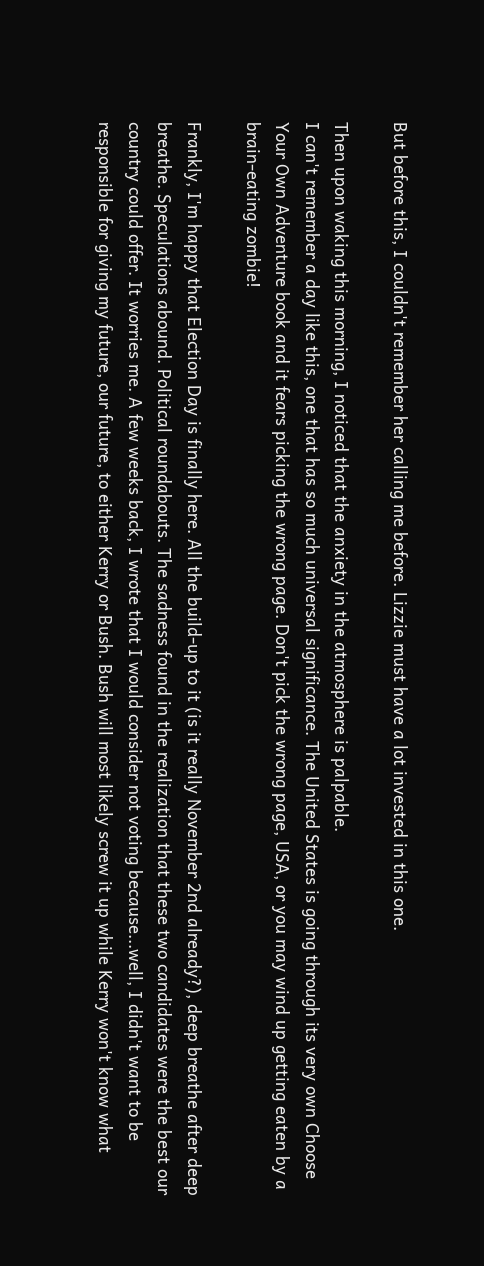But before this, I couldn't remember her calling me before. Lizzie must have a lot invested in this one.

Then upon waking this morning, I noticed that the anxiety in the atmosphere is palpable.
I can't remember a day like this, one that has so much universal significance. The United States is going through its very own Choose Your Own Adventure book and it fears picking the wrong page. Don't pick the wrong page, USA, or you may wind up getting eaten by a brain-eating zombie!

Frankly, I'm happy that Election Day is finally here. All the build-up to it (is it really November 2nd already?), deep breathe after deep breathe. Speculations abound. Political roundabouts. The sadness found in the realization that these two candidates were the best our country could offer. It worries me. A few weeks back, I wrote that I would consider not voting because...well, I didn't want to be responsible for giving my future, our future, to either Kerry or Bush. Bush will most likely screw it up while Kerry won't know what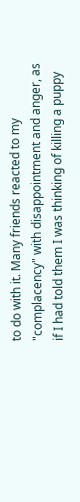to do with it. Many friends reacted to my "complacency" with disappointment and anger, as if I had told them I was thinking of killing a puppy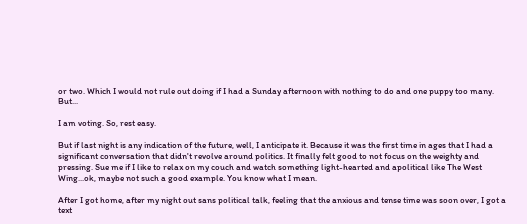or two. Which I would not rule out doing if I had a Sunday afternoon with nothing to do and one puppy too many. But...

I am voting. So, rest easy.

But if last night is any indication of the future, well, I anticipate it. Because it was the first time in ages that I had a significant conversation that didn't revolve around politics. It finally felt good to not focus on the weighty and pressing. Sue me if I like to relax on my couch and watch something light-hearted and apolitical like The West Wing...ok, maybe not such a good example. You know what I mean.

After I got home, after my night out sans political talk, feeling that the anxious and tense time was soon over, I got a text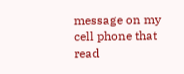message on my cell phone that read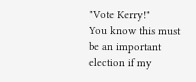"Vote Kerry!"
You know this must be an important election if my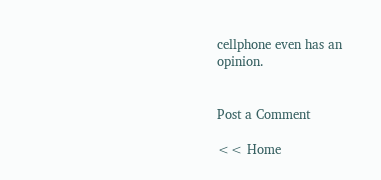cellphone even has an opinion.


Post a Comment

<< Home